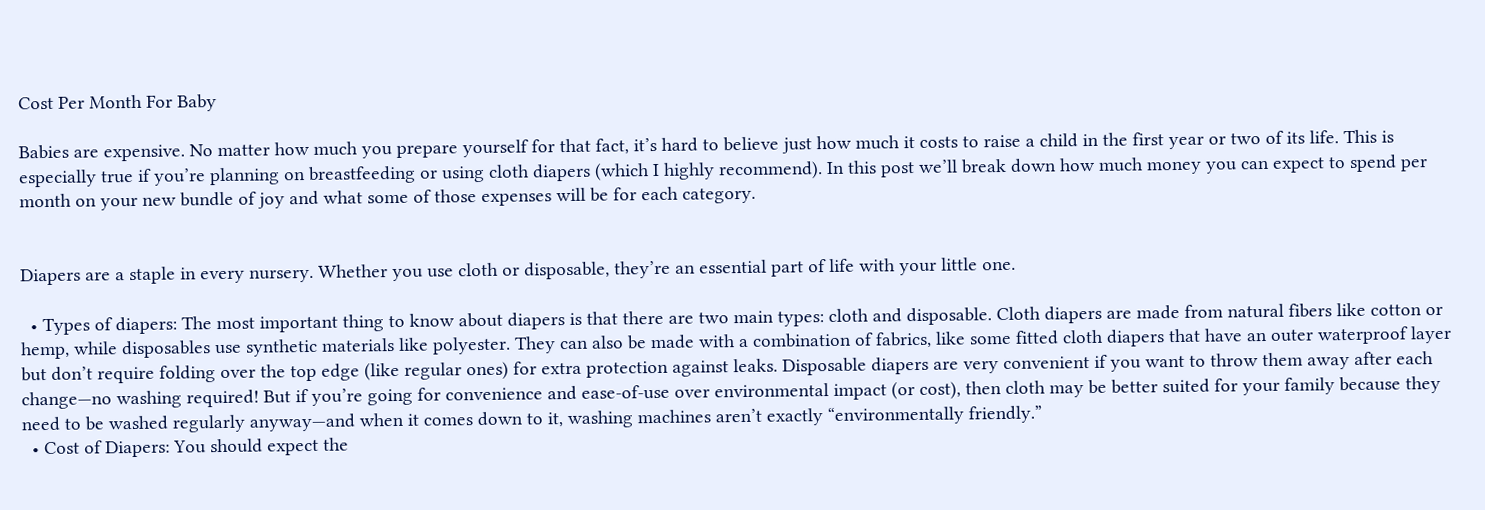Cost Per Month For Baby

Babies are expensive. No matter how much you prepare yourself for that fact, it’s hard to believe just how much it costs to raise a child in the first year or two of its life. This is especially true if you’re planning on breastfeeding or using cloth diapers (which I highly recommend). In this post we’ll break down how much money you can expect to spend per month on your new bundle of joy and what some of those expenses will be for each category.


Diapers are a staple in every nursery. Whether you use cloth or disposable, they’re an essential part of life with your little one.

  • Types of diapers: The most important thing to know about diapers is that there are two main types: cloth and disposable. Cloth diapers are made from natural fibers like cotton or hemp, while disposables use synthetic materials like polyester. They can also be made with a combination of fabrics, like some fitted cloth diapers that have an outer waterproof layer but don’t require folding over the top edge (like regular ones) for extra protection against leaks. Disposable diapers are very convenient if you want to throw them away after each change—no washing required! But if you’re going for convenience and ease-of-use over environmental impact (or cost), then cloth may be better suited for your family because they need to be washed regularly anyway—and when it comes down to it, washing machines aren’t exactly “environmentally friendly.”
  • Cost of Diapers: You should expect the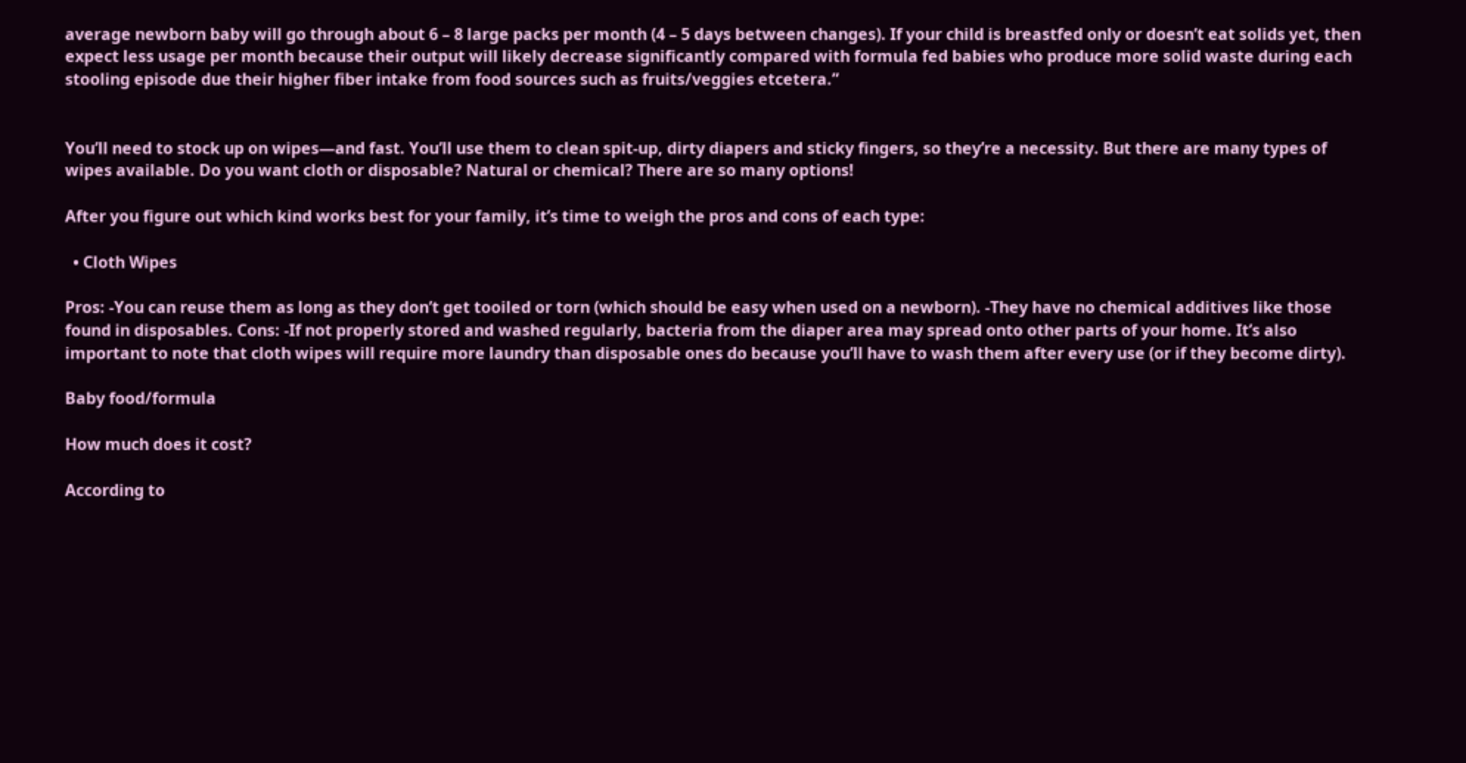average newborn baby will go through about 6 – 8 large packs per month (4 – 5 days between changes). If your child is breastfed only or doesn’t eat solids yet, then expect less usage per month because their output will likely decrease significantly compared with formula fed babies who produce more solid waste during each stooling episode due their higher fiber intake from food sources such as fruits/veggies etcetera.”


You’ll need to stock up on wipes—and fast. You’ll use them to clean spit-up, dirty diapers and sticky fingers, so they’re a necessity. But there are many types of wipes available. Do you want cloth or disposable? Natural or chemical? There are so many options!

After you figure out which kind works best for your family, it’s time to weigh the pros and cons of each type:

  • Cloth Wipes

Pros: -You can reuse them as long as they don’t get tooiled or torn (which should be easy when used on a newborn). -They have no chemical additives like those found in disposables. Cons: -If not properly stored and washed regularly, bacteria from the diaper area may spread onto other parts of your home. It’s also important to note that cloth wipes will require more laundry than disposable ones do because you’ll have to wash them after every use (or if they become dirty).

Baby food/formula

How much does it cost?

According to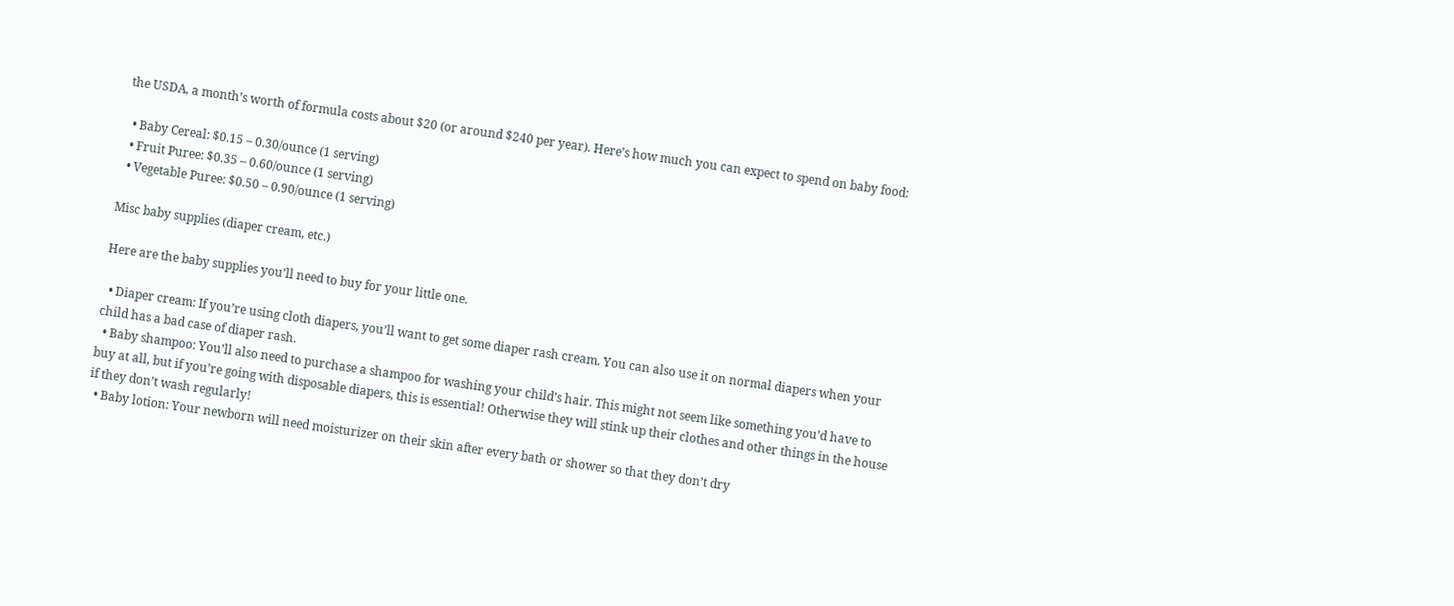the USDA, a month’s worth of formula costs about $20 (or around $240 per year). Here’s how much you can expect to spend on baby food:

  • Baby Cereal: $0.15 – 0.30/ounce (1 serving)
  • Fruit Puree: $0.35 – 0.60/ounce (1 serving)
  • Vegetable Puree: $0.50 – 0.90/ounce (1 serving)

Misc baby supplies (diaper cream, etc.)

Here are the baby supplies you’ll need to buy for your little one.

  • Diaper cream: If you’re using cloth diapers, you’ll want to get some diaper rash cream. You can also use it on normal diapers when your child has a bad case of diaper rash.
  • Baby shampoo: You’ll also need to purchase a shampoo for washing your child’s hair. This might not seem like something you’d have to buy at all, but if you’re going with disposable diapers, this is essential! Otherwise they will stink up their clothes and other things in the house if they don’t wash regularly!
  • Baby lotion: Your newborn will need moisturizer on their skin after every bath or shower so that they don’t dry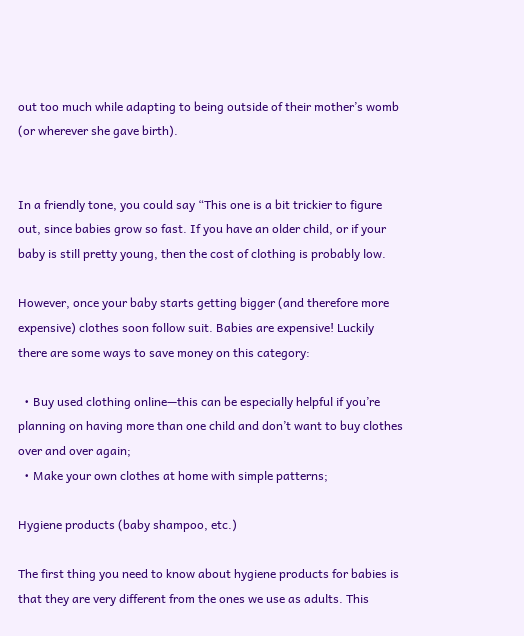out too much while adapting to being outside of their mother’s womb (or wherever she gave birth).


In a friendly tone, you could say “This one is a bit trickier to figure out, since babies grow so fast. If you have an older child, or if your baby is still pretty young, then the cost of clothing is probably low.

However, once your baby starts getting bigger (and therefore more expensive) clothes soon follow suit. Babies are expensive! Luckily there are some ways to save money on this category:

  • Buy used clothing online—this can be especially helpful if you’re planning on having more than one child and don’t want to buy clothes over and over again;
  • Make your own clothes at home with simple patterns;

Hygiene products (baby shampoo, etc.)

The first thing you need to know about hygiene products for babies is that they are very different from the ones we use as adults. This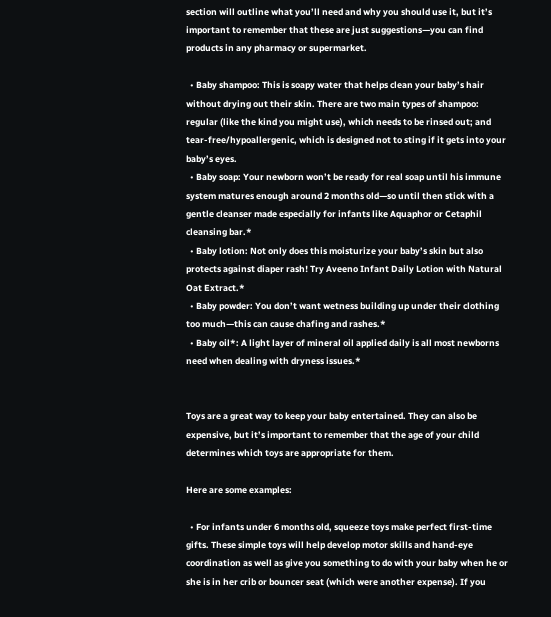section will outline what you’ll need and why you should use it, but it’s important to remember that these are just suggestions—you can find products in any pharmacy or supermarket.

  • Baby shampoo: This is soapy water that helps clean your baby’s hair without drying out their skin. There are two main types of shampoo: regular (like the kind you might use), which needs to be rinsed out; and tear-free/hypoallergenic, which is designed not to sting if it gets into your baby’s eyes.
  • Baby soap: Your newborn won’t be ready for real soap until his immune system matures enough around 2 months old—so until then stick with a gentle cleanser made especially for infants like Aquaphor or Cetaphil cleansing bar.*
  • Baby lotion: Not only does this moisturize your baby’s skin but also protects against diaper rash! Try Aveeno Infant Daily Lotion with Natural Oat Extract.*
  • Baby powder: You don’t want wetness building up under their clothing too much—this can cause chafing and rashes.*
  • Baby oil*: A light layer of mineral oil applied daily is all most newborns need when dealing with dryness issues.*


Toys are a great way to keep your baby entertained. They can also be expensive, but it’s important to remember that the age of your child determines which toys are appropriate for them.

Here are some examples:

  • For infants under 6 months old, squeeze toys make perfect first-time gifts. These simple toys will help develop motor skills and hand-eye coordination as well as give you something to do with your baby when he or she is in her crib or bouncer seat (which were another expense). If you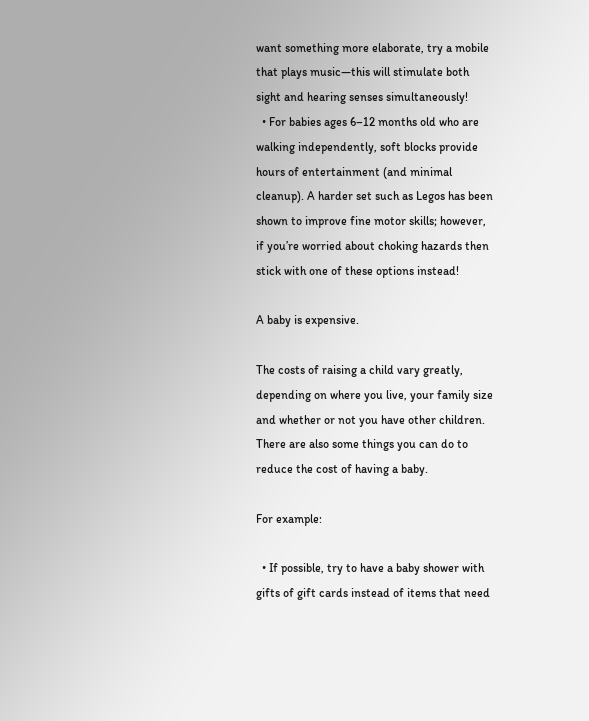want something more elaborate, try a mobile that plays music—this will stimulate both sight and hearing senses simultaneously!
  • For babies ages 6–12 months old who are walking independently, soft blocks provide hours of entertainment (and minimal cleanup). A harder set such as Legos has been shown to improve fine motor skills; however, if you’re worried about choking hazards then stick with one of these options instead!

A baby is expensive.

The costs of raising a child vary greatly, depending on where you live, your family size and whether or not you have other children. There are also some things you can do to reduce the cost of having a baby.

For example:

  • If possible, try to have a baby shower with gifts of gift cards instead of items that need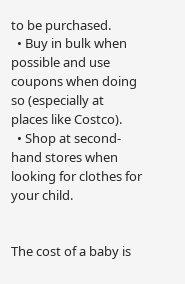to be purchased.
  • Buy in bulk when possible and use coupons when doing so (especially at places like Costco).
  • Shop at second-hand stores when looking for clothes for your child.


The cost of a baby is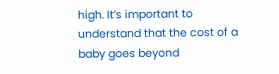high. It’s important to understand that the cost of a baby goes beyond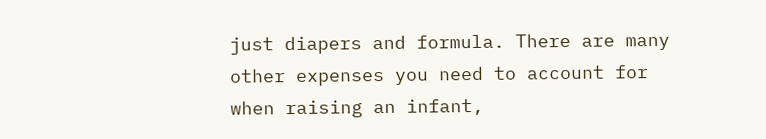just diapers and formula. There are many other expenses you need to account for when raising an infant,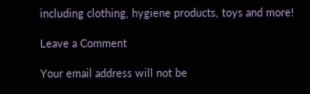including clothing, hygiene products, toys and more!

Leave a Comment

Your email address will not be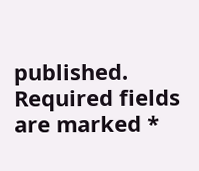published. Required fields are marked *